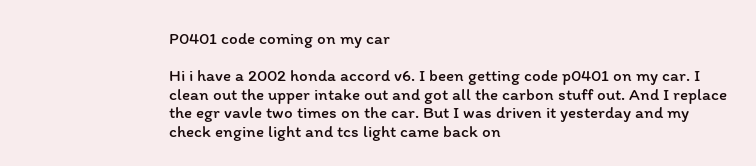P0401 code coming on my car

Hi i have a 2002 honda accord v6. I been getting code p0401 on my car. I clean out the upper intake out and got all the carbon stuff out. And I replace the egr vavle two times on the car. But I was driven it yesterday and my check engine light and tcs light came back on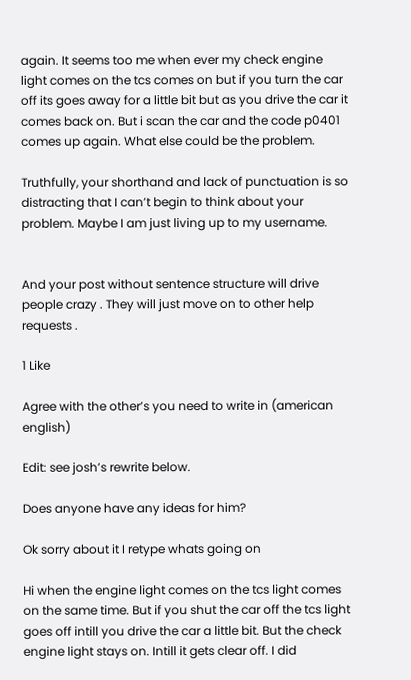again. It seems too me when ever my check engine light comes on the tcs comes on but if you turn the car off its goes away for a little bit but as you drive the car it comes back on. But i scan the car and the code p0401 comes up again. What else could be the problem.

Truthfully, your shorthand and lack of punctuation is so distracting that I can’t begin to think about your problem. Maybe I am just living up to my username.


And your post without sentence structure will drive people crazy . They will just move on to other help requests .

1 Like

Agree with the other’s you need to write in (american english)

Edit: see josh’s rewrite below.

Does anyone have any ideas for him?

Ok sorry about it I retype whats going on

Hi when the engine light comes on the tcs light comes on the same time. But if you shut the car off the tcs light goes off intill you drive the car a little bit. But the check engine light stays on. Intill it gets clear off. I did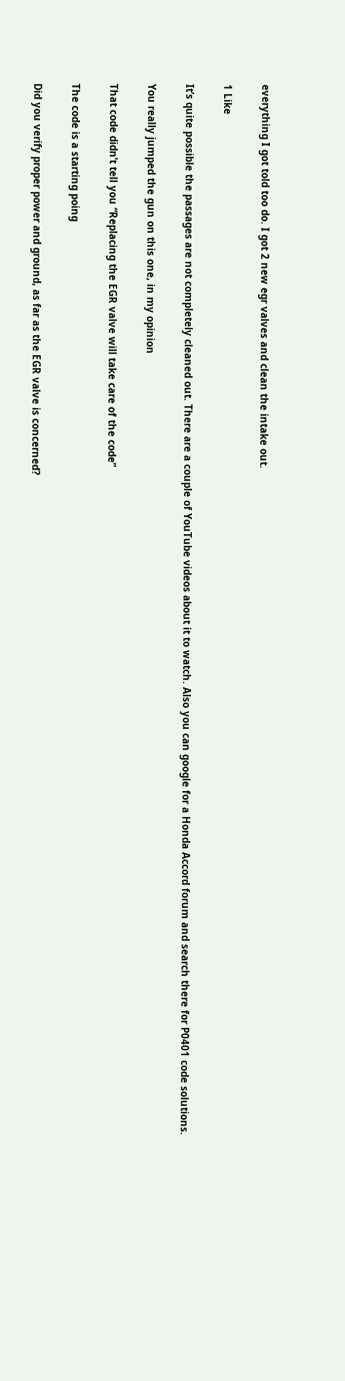everything I got told too do. I got 2 new egr valves and clean the intake out.

1 Like

It’s quite possible the passages are not completely cleaned out. There are a couple of YouTube videos about it to watch. Also you can google for a Honda Accord forum and search there for P0401 code solutions.

You really jumped the gun on this one, in my opinion

That code didn’t tell you “Replacing the EGR valve will take care of the code”

The code is a starting poing

Did you verify proper power and ground, as far as the EGR valve is concerned?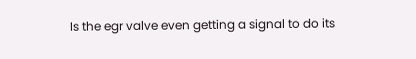Is the egr valve even getting a signal to do its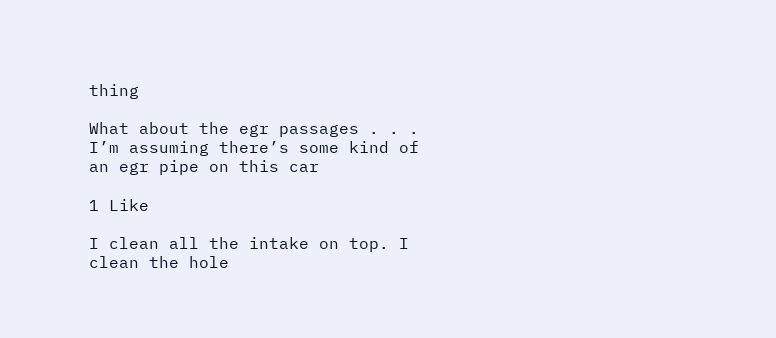thing

What about the egr passages . . . I’m assuming there’s some kind of an egr pipe on this car

1 Like

I clean all the intake on top. I clean the hole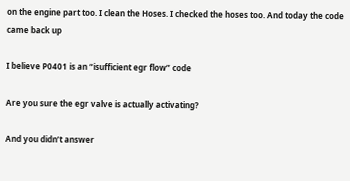on the engine part too. I clean the Hoses. I checked the hoses too. And today the code came back up

I believe P0401 is an “isufficient egr flow” code

Are you sure the egr valve is actually activating?

And you didn’t answer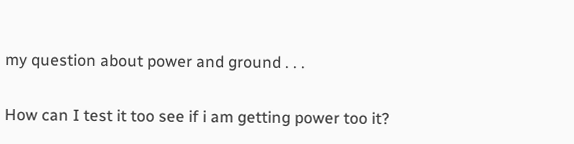my question about power and ground . . .

How can I test it too see if i am getting power too it?